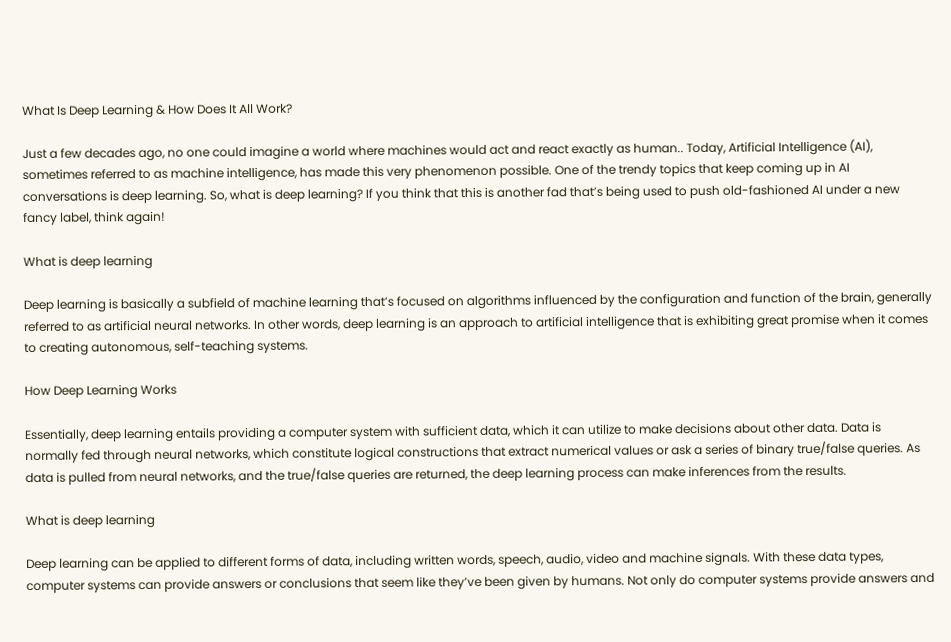What Is Deep Learning & How Does It All Work?

Just a few decades ago, no one could imagine a world where machines would act and react exactly as human.. Today, Artificial Intelligence (AI), sometimes referred to as machine intelligence, has made this very phenomenon possible. One of the trendy topics that keep coming up in AI conversations is deep learning. So, what is deep learning? If you think that this is another fad that’s being used to push old-fashioned AI under a new fancy label, think again!

What is deep learning

Deep learning is basically a subfield of machine learning that’s focused on algorithms influenced by the configuration and function of the brain, generally referred to as artificial neural networks. In other words, deep learning is an approach to artificial intelligence that is exhibiting great promise when it comes to creating autonomous, self-teaching systems.

How Deep Learning Works

Essentially, deep learning entails providing a computer system with sufficient data, which it can utilize to make decisions about other data. Data is normally fed through neural networks, which constitute logical constructions that extract numerical values or ask a series of binary true/false queries. As data is pulled from neural networks, and the true/false queries are returned, the deep learning process can make inferences from the results.

What is deep learning

Deep learning can be applied to different forms of data, including written words, speech, audio, video and machine signals. With these data types, computer systems can provide answers or conclusions that seem like they’ve been given by humans. Not only do computer systems provide answers and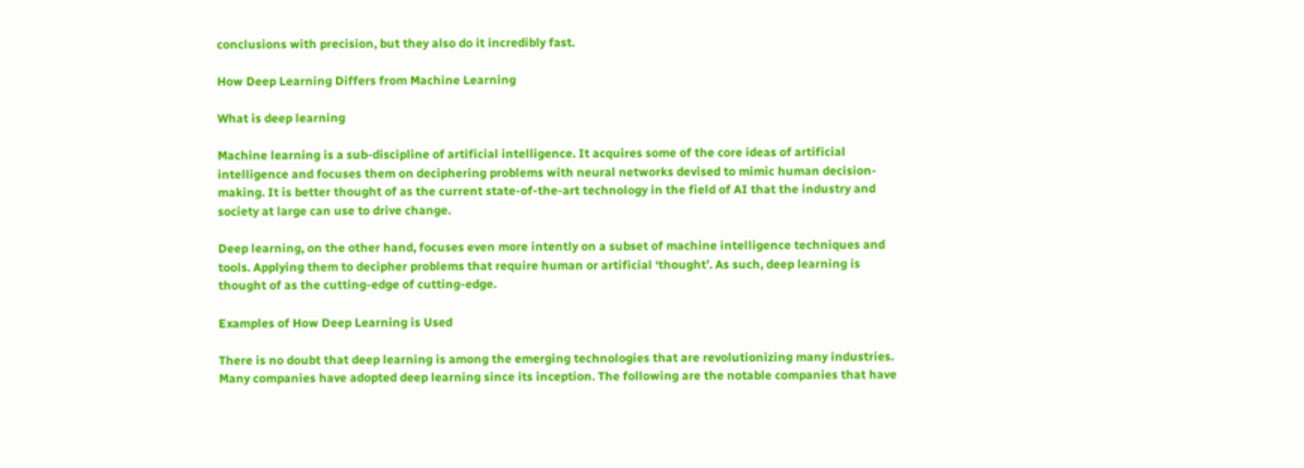conclusions with precision, but they also do it incredibly fast.

How Deep Learning Differs from Machine Learning

What is deep learning

Machine learning is a sub-discipline of artificial intelligence. It acquires some of the core ideas of artificial intelligence and focuses them on deciphering problems with neural networks devised to mimic human decision-making. It is better thought of as the current state-of-the-art technology in the field of AI that the industry and society at large can use to drive change.

Deep learning, on the other hand, focuses even more intently on a subset of machine intelligence techniques and tools. Applying them to decipher problems that require human or artificial ‘thought’. As such, deep learning is thought of as the cutting-edge of cutting-edge.

Examples of How Deep Learning is Used

There is no doubt that deep learning is among the emerging technologies that are revolutionizing many industries. Many companies have adopted deep learning since its inception. The following are the notable companies that have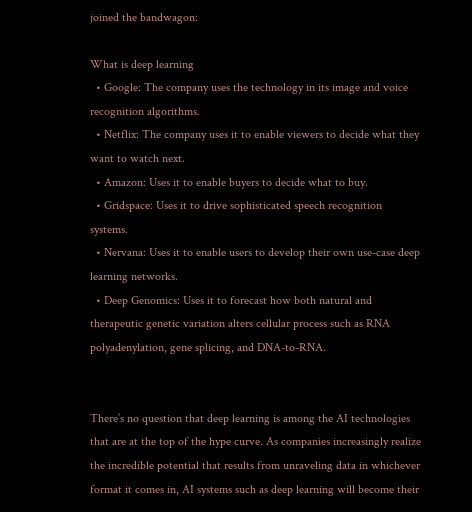joined the bandwagon:

What is deep learning
  • Google: The company uses the technology in its image and voice recognition algorithms.
  • Netflix: The company uses it to enable viewers to decide what they want to watch next.
  • Amazon: Uses it to enable buyers to decide what to buy.
  • Gridspace: Uses it to drive sophisticated speech recognition systems.
  • Nervana: Uses it to enable users to develop their own use-case deep learning networks.
  • Deep Genomics: Uses it to forecast how both natural and therapeutic genetic variation alters cellular process such as RNA polyadenylation, gene splicing, and DNA-to-RNA.


There’s no question that deep learning is among the AI technologies that are at the top of the hype curve. As companies increasingly realize the incredible potential that results from unraveling data in whichever format it comes in, AI systems such as deep learning will become their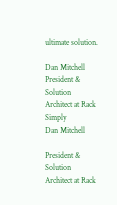ultimate solution.

Dan Mitchell President & Solution Architect at Rack Simply
Dan Mitchell

President & Solution Architect at Rack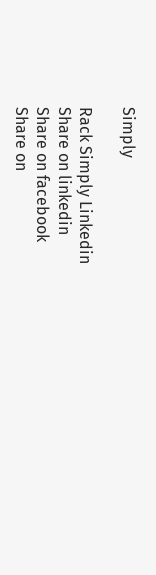Simply

Rack Simply Linkedin
Share on linkedin
Share on facebook
Share on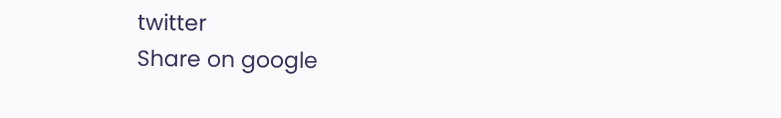twitter
Share on google